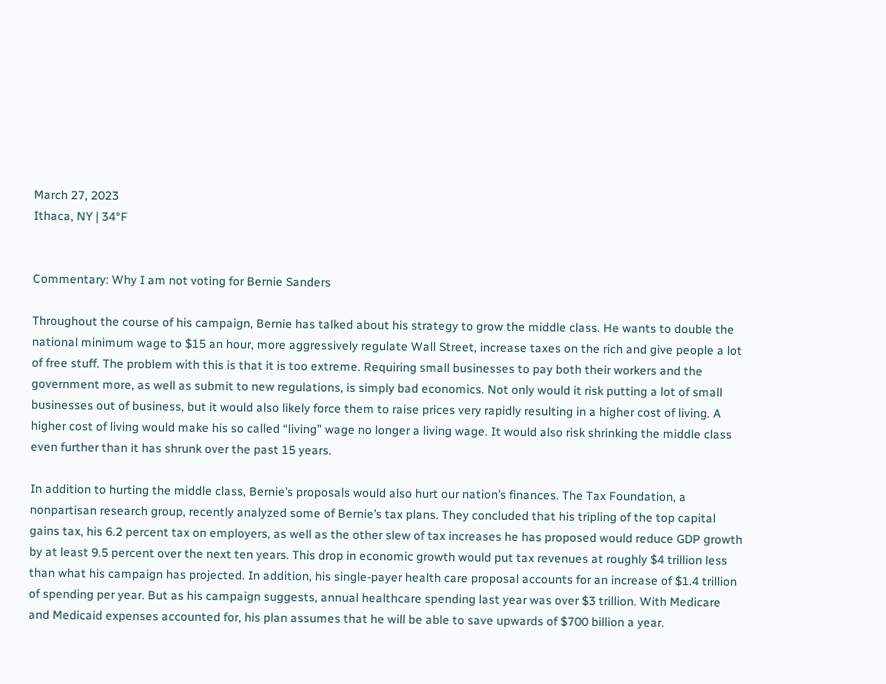March 27, 2023
Ithaca, NY | 34°F


Commentary: Why I am not voting for Bernie Sanders

Throughout the course of his campaign, Bernie has talked about his strategy to grow the middle class. He wants to double the national minimum wage to $15 an hour, more aggressively regulate Wall Street, increase taxes on the rich and give people a lot of free stuff. The problem with this is that it is too extreme. Requiring small businesses to pay both their workers and the government more, as well as submit to new regulations, is simply bad economics. Not only would it risk putting a lot of small businesses out of business, but it would also likely force them to raise prices very rapidly resulting in a higher cost of living. A higher cost of living would make his so called “living” wage no longer a living wage. It would also risk shrinking the middle class even further than it has shrunk over the past 15 years.

In addition to hurting the middle class, Bernie’s proposals would also hurt our nation’s finances. The Tax Foundation, a nonpartisan research group, recently analyzed some of Bernie’s tax plans. They concluded that his tripling of the top capital gains tax, his 6.2 percent tax on employers, as well as the other slew of tax increases he has proposed would reduce GDP growth by at least 9.5 percent over the next ten years. This drop in economic growth would put tax revenues at roughly $4 trillion less than what his campaign has projected. In addition, his single-payer health care proposal accounts for an increase of $1.4 trillion of spending per year. But as his campaign suggests, annual healthcare spending last year was over $3 trillion. With Medicare and Medicaid expenses accounted for, his plan assumes that he will be able to save upwards of $700 billion a year.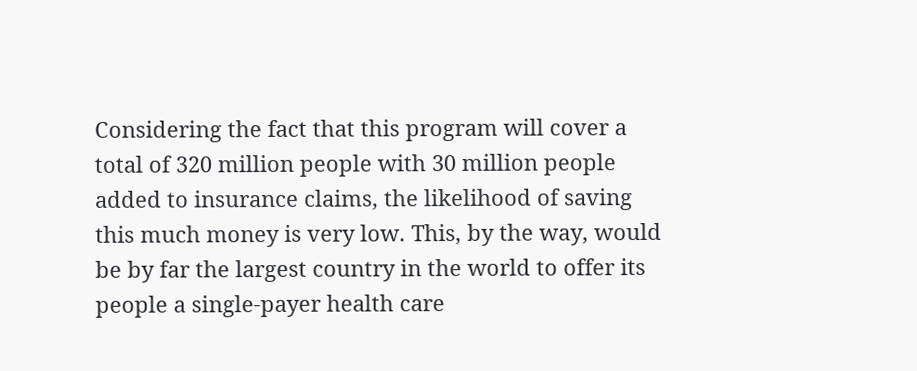Considering the fact that this program will cover a total of 320 million people with 30 million people added to insurance claims, the likelihood of saving this much money is very low. This, by the way, would be by far the largest country in the world to offer its people a single-payer health care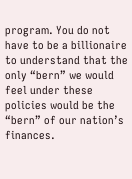program. You do not have to be a billionaire to understand that the only “bern” we would feel under these policies would be the “bern” of our nation’s finances.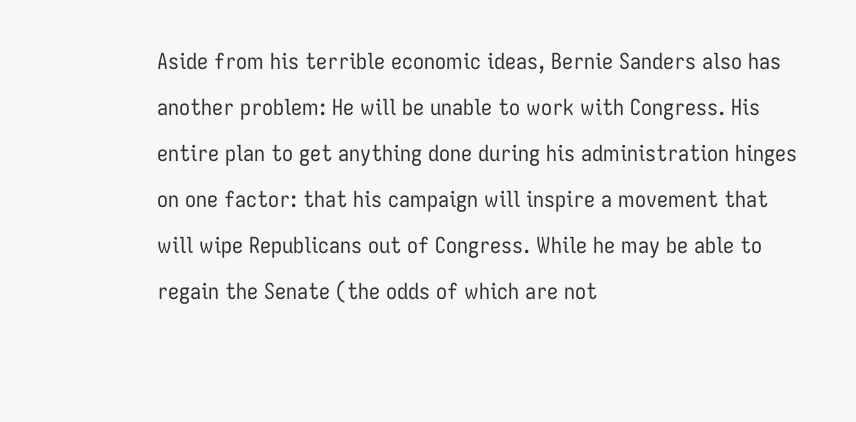Aside from his terrible economic ideas, Bernie Sanders also has another problem: He will be unable to work with Congress. His entire plan to get anything done during his administration hinges on one factor: that his campaign will inspire a movement that will wipe Republicans out of Congress. While he may be able to regain the Senate (the odds of which are not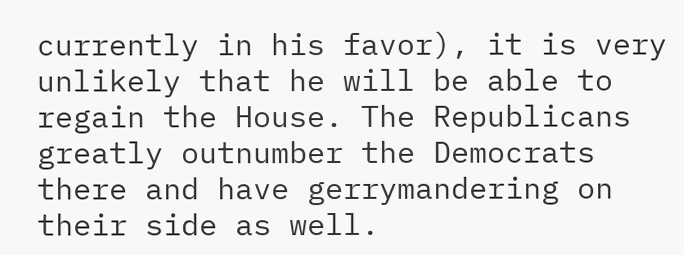currently in his favor), it is very unlikely that he will be able to regain the House. The Republicans greatly outnumber the Democrats there and have gerrymandering on their side as well.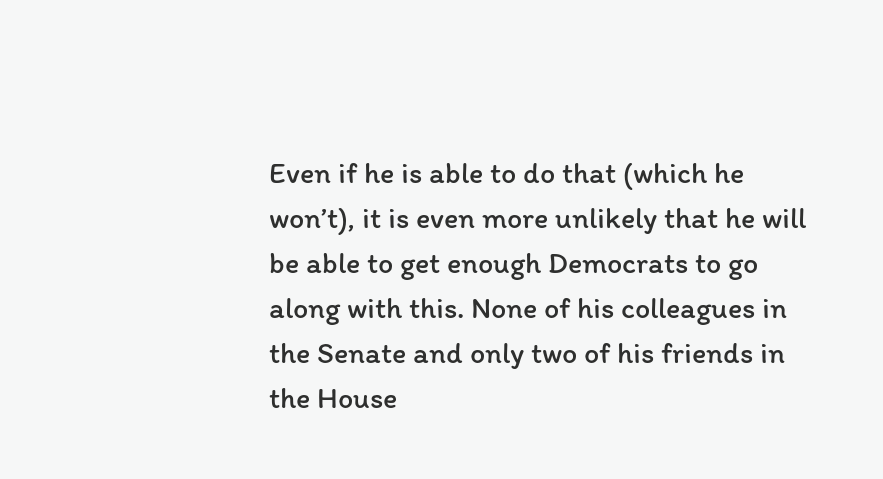Even if he is able to do that (which he won’t), it is even more unlikely that he will be able to get enough Democrats to go along with this. None of his colleagues in the Senate and only two of his friends in the House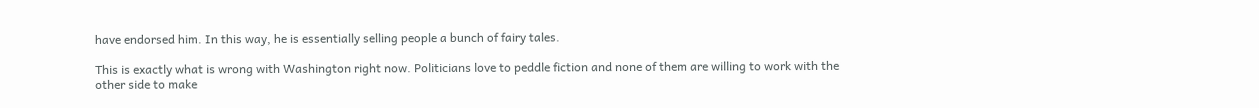have endorsed him. In this way, he is essentially selling people a bunch of fairy tales.

This is exactly what is wrong with Washington right now. Politicians love to peddle fiction and none of them are willing to work with the other side to make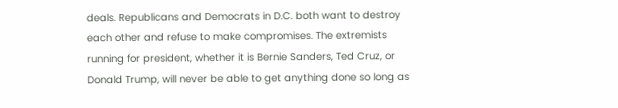deals. Republicans and Democrats in D.C. both want to destroy each other and refuse to make compromises. The extremists running for president, whether it is Bernie Sanders, Ted Cruz, or Donald Trump, will never be able to get anything done so long as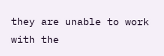they are unable to work with the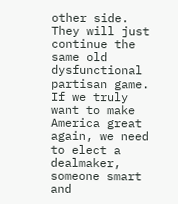other side. They will just continue the same old dysfunctional partisan game. If we truly want to make America great again, we need to elect a dealmaker, someone smart and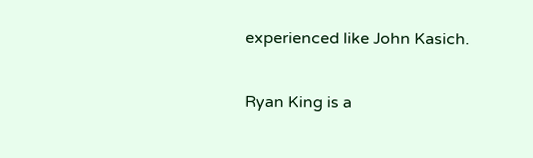experienced like John Kasich.

Ryan King is a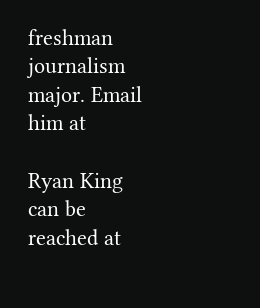freshman journalism major. Email him at

Ryan King can be reached at